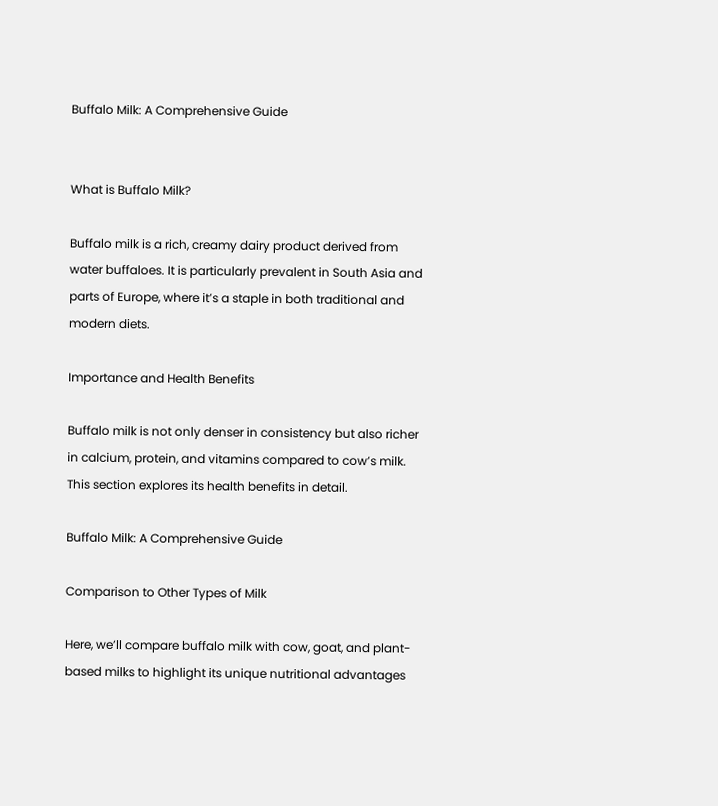Buffalo Milk: A Comprehensive Guide


What is Buffalo Milk?

Buffalo milk is a rich, creamy dairy product derived from water buffaloes. It is particularly prevalent in South Asia and parts of Europe, where it’s a staple in both traditional and modern diets.

Importance and Health Benefits

Buffalo milk is not only denser in consistency but also richer in calcium, protein, and vitamins compared to cow’s milk. This section explores its health benefits in detail.

Buffalo Milk: A Comprehensive Guide

Comparison to Other Types of Milk

Here, we’ll compare buffalo milk with cow, goat, and plant-based milks to highlight its unique nutritional advantages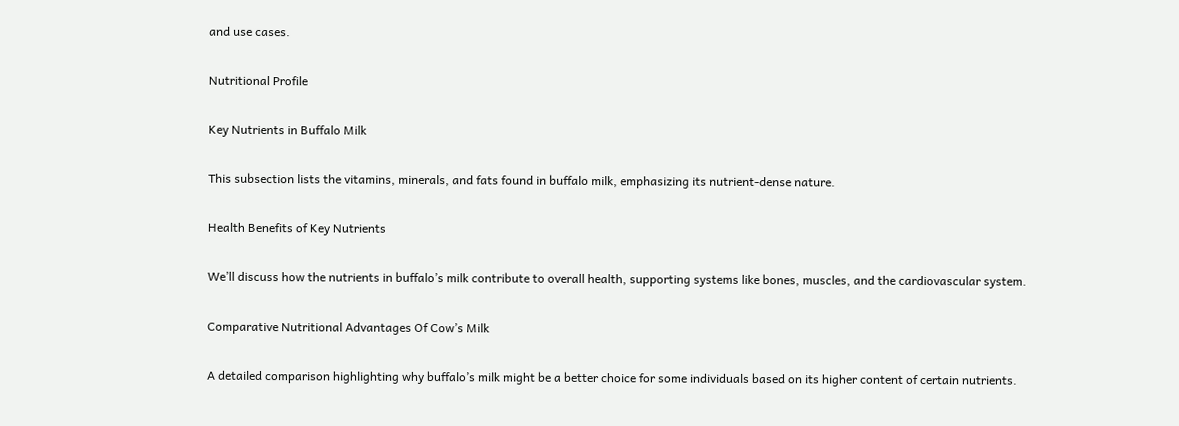and use cases.

Nutritional Profile

Key Nutrients in Buffalo Milk

This subsection lists the vitamins, minerals, and fats found in buffalo milk, emphasizing its nutrient-dense nature.

Health Benefits of Key Nutrients

We’ll discuss how the nutrients in buffalo’s milk contribute to overall health, supporting systems like bones, muscles, and the cardiovascular system.

Comparative Nutritional Advantages Of Cow’s Milk

A detailed comparison highlighting why buffalo’s milk might be a better choice for some individuals based on its higher content of certain nutrients.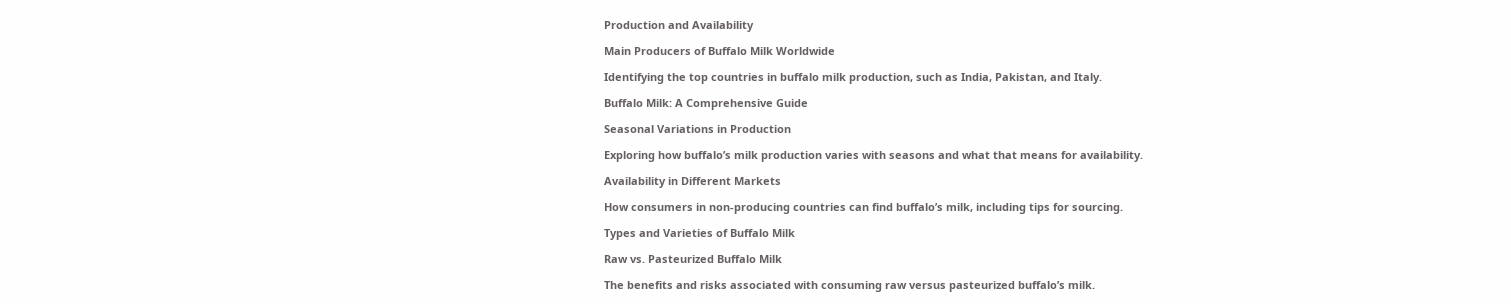Production and Availability

Main Producers of Buffalo Milk Worldwide

Identifying the top countries in buffalo milk production, such as India, Pakistan, and Italy.

Buffalo Milk: A Comprehensive Guide

Seasonal Variations in Production

Exploring how buffalo’s milk production varies with seasons and what that means for availability.

Availability in Different Markets

How consumers in non-producing countries can find buffalo’s milk, including tips for sourcing.

Types and Varieties of Buffalo Milk

Raw vs. Pasteurized Buffalo Milk

The benefits and risks associated with consuming raw versus pasteurized buffalo’s milk.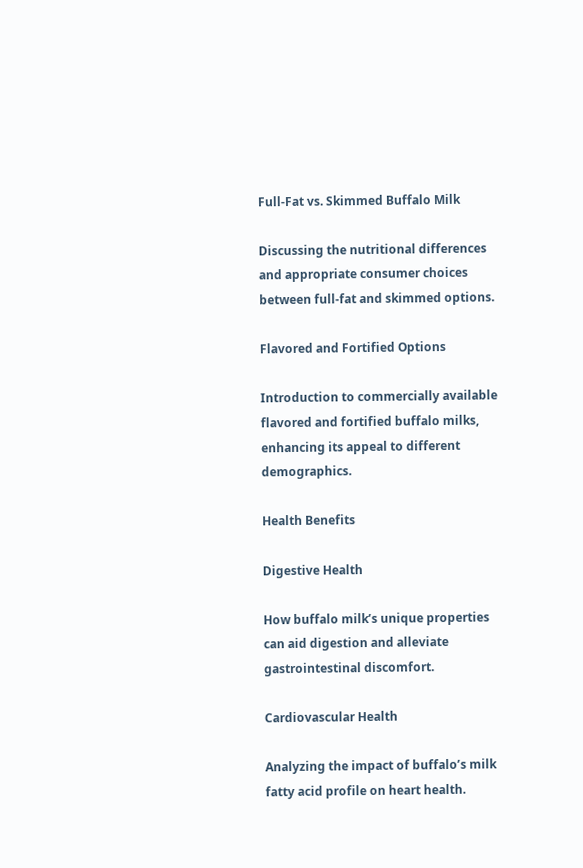Full-Fat vs. Skimmed Buffalo Milk

Discussing the nutritional differences and appropriate consumer choices between full-fat and skimmed options.

Flavored and Fortified Options

Introduction to commercially available flavored and fortified buffalo milks, enhancing its appeal to different demographics.

Health Benefits

Digestive Health

How buffalo milk’s unique properties can aid digestion and alleviate gastrointestinal discomfort.

Cardiovascular Health

Analyzing the impact of buffalo’s milk fatty acid profile on heart health.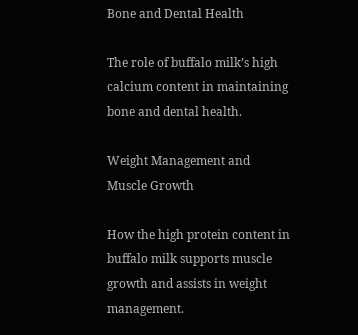Bone and Dental Health

The role of buffalo milk’s high calcium content in maintaining bone and dental health.

Weight Management and Muscle Growth

How the high protein content in buffalo milk supports muscle growth and assists in weight management.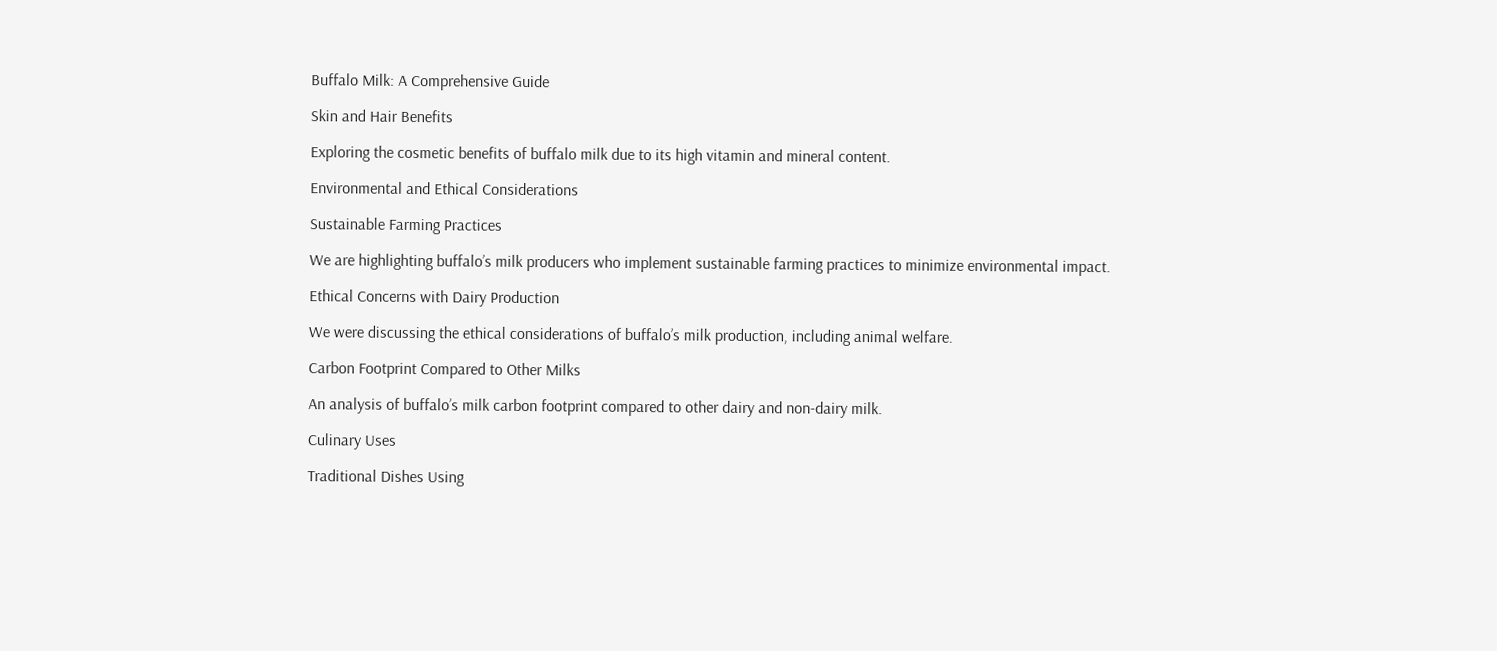Buffalo Milk: A Comprehensive Guide

Skin and Hair Benefits

Exploring the cosmetic benefits of buffalo milk due to its high vitamin and mineral content.

Environmental and Ethical Considerations

Sustainable Farming Practices

We are highlighting buffalo’s milk producers who implement sustainable farming practices to minimize environmental impact.

Ethical Concerns with Dairy Production

We were discussing the ethical considerations of buffalo’s milk production, including animal welfare.

Carbon Footprint Compared to Other Milks

An analysis of buffalo’s milk carbon footprint compared to other dairy and non-dairy milk.

Culinary Uses

Traditional Dishes Using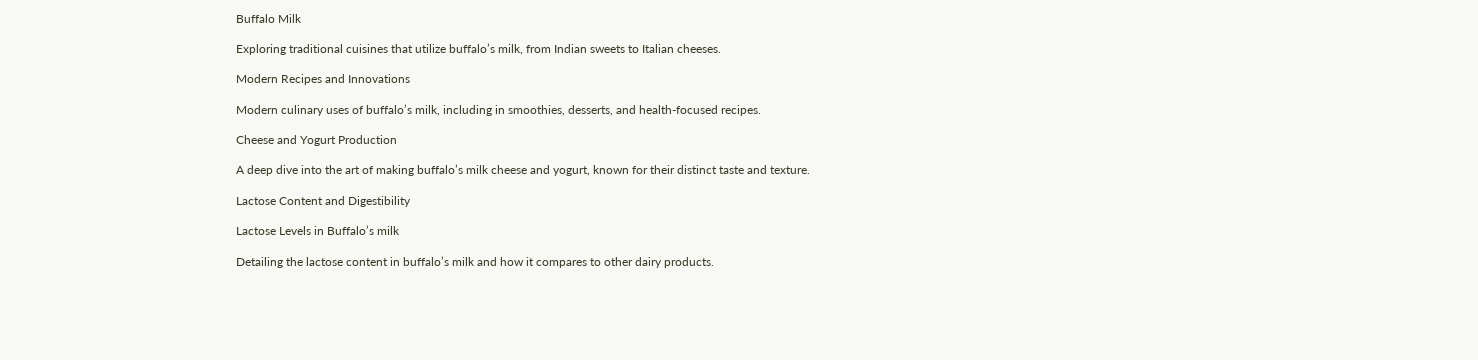Buffalo Milk

Exploring traditional cuisines that utilize buffalo’s milk, from Indian sweets to Italian cheeses.

Modern Recipes and Innovations

Modern culinary uses of buffalo’s milk, including in smoothies, desserts, and health-focused recipes.

Cheese and Yogurt Production

A deep dive into the art of making buffalo’s milk cheese and yogurt, known for their distinct taste and texture.

Lactose Content and Digestibility

Lactose Levels in Buffalo’s milk

Detailing the lactose content in buffalo’s milk and how it compares to other dairy products.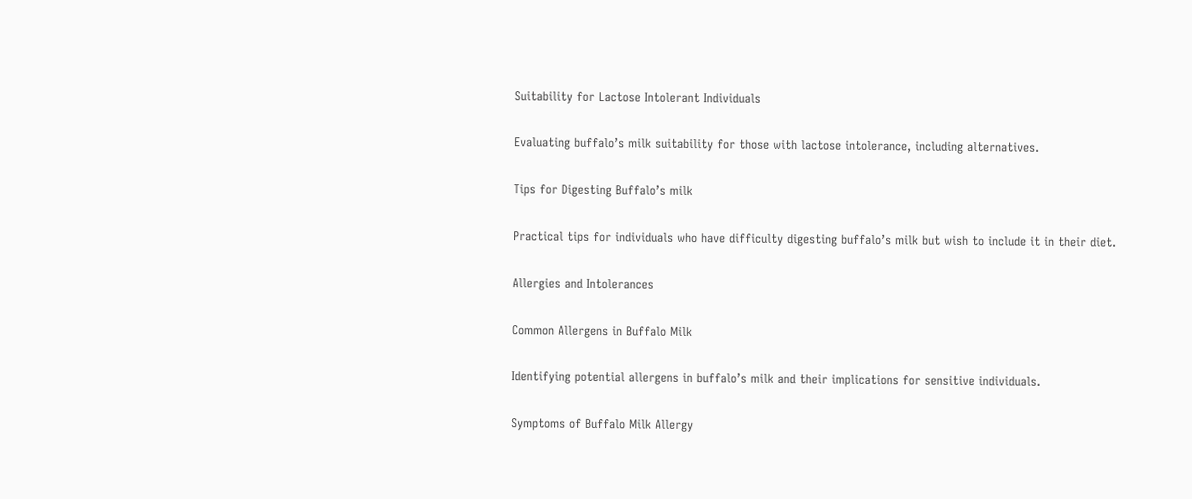Suitability for Lactose Intolerant Individuals

Evaluating buffalo’s milk suitability for those with lactose intolerance, including alternatives.

Tips for Digesting Buffalo’s milk

Practical tips for individuals who have difficulty digesting buffalo’s milk but wish to include it in their diet.

Allergies and Intolerances

Common Allergens in Buffalo Milk

Identifying potential allergens in buffalo’s milk and their implications for sensitive individuals.

Symptoms of Buffalo Milk Allergy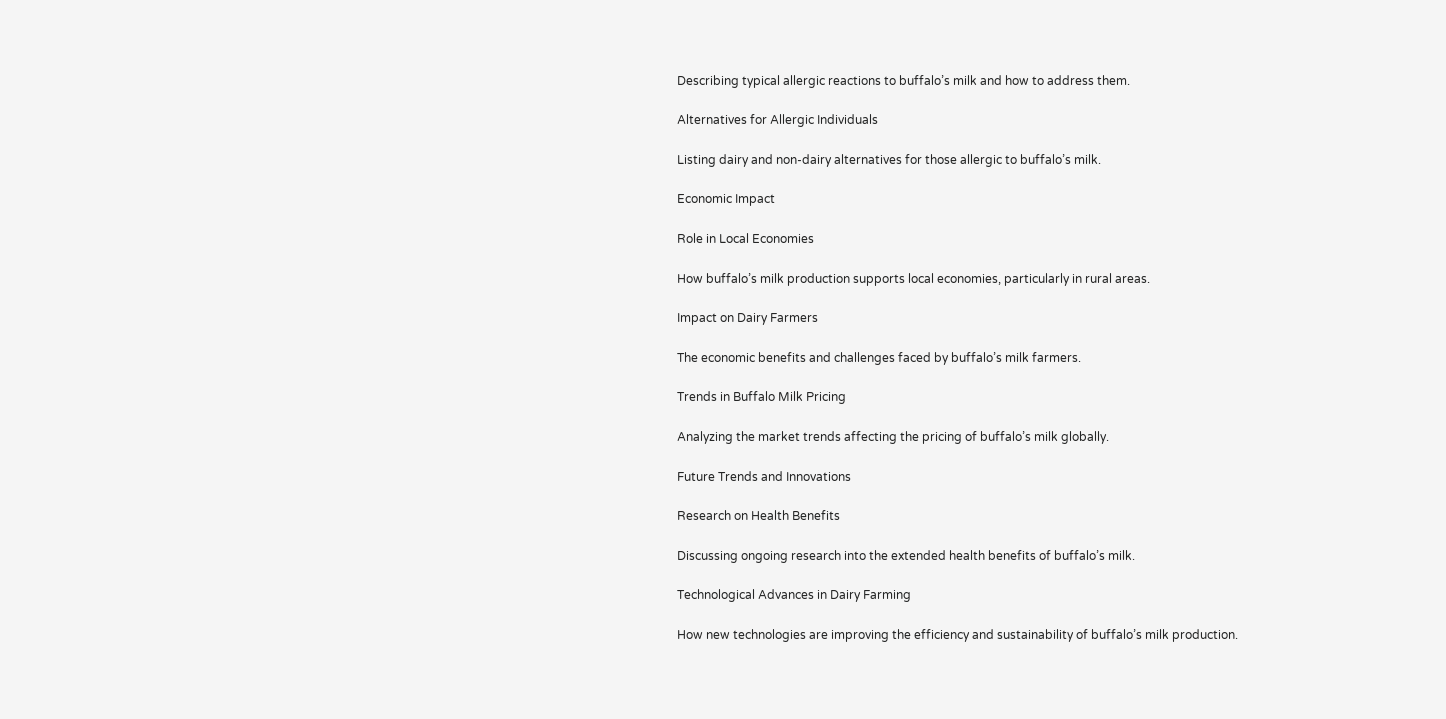Describing typical allergic reactions to buffalo’s milk and how to address them.

Alternatives for Allergic Individuals

Listing dairy and non-dairy alternatives for those allergic to buffalo’s milk.

Economic Impact

Role in Local Economies

How buffalo’s milk production supports local economies, particularly in rural areas.

Impact on Dairy Farmers

The economic benefits and challenges faced by buffalo’s milk farmers.

Trends in Buffalo Milk Pricing

Analyzing the market trends affecting the pricing of buffalo’s milk globally.

Future Trends and Innovations

Research on Health Benefits

Discussing ongoing research into the extended health benefits of buffalo’s milk.

Technological Advances in Dairy Farming

How new technologies are improving the efficiency and sustainability of buffalo’s milk production.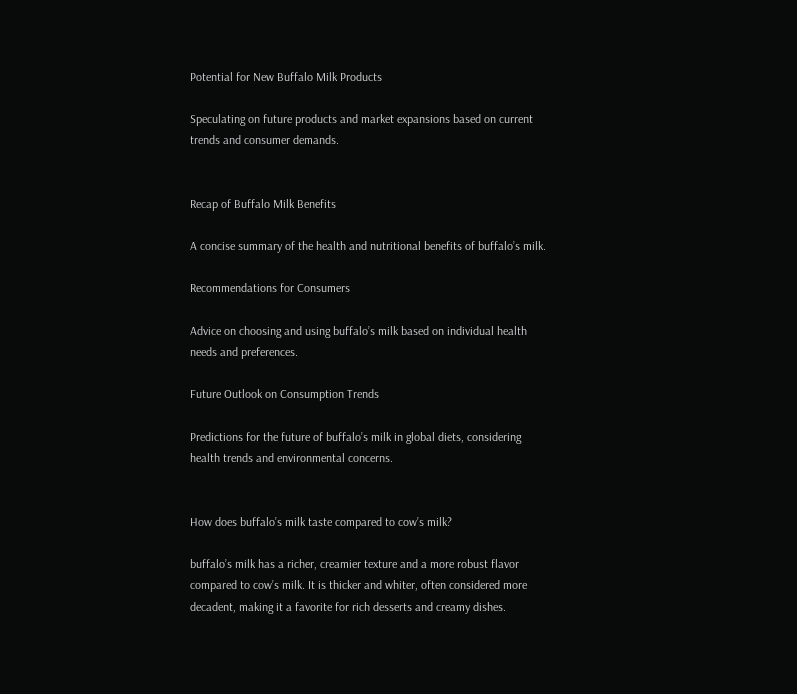Potential for New Buffalo Milk Products

Speculating on future products and market expansions based on current trends and consumer demands.


Recap of Buffalo Milk Benefits

A concise summary of the health and nutritional benefits of buffalo’s milk.

Recommendations for Consumers

Advice on choosing and using buffalo’s milk based on individual health needs and preferences.

Future Outlook on Consumption Trends

Predictions for the future of buffalo’s milk in global diets, considering health trends and environmental concerns.


How does buffalo’s milk taste compared to cow’s milk?

buffalo’s milk has a richer, creamier texture and a more robust flavor compared to cow’s milk. It is thicker and whiter, often considered more decadent, making it a favorite for rich desserts and creamy dishes.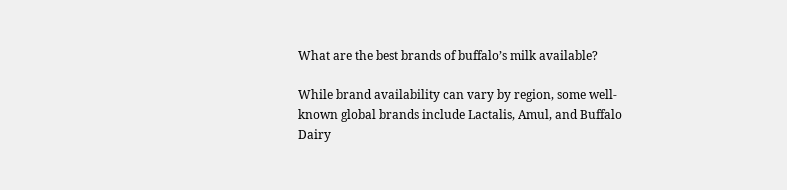What are the best brands of buffalo’s milk available?

While brand availability can vary by region, some well-known global brands include Lactalis, Amul, and Buffalo Dairy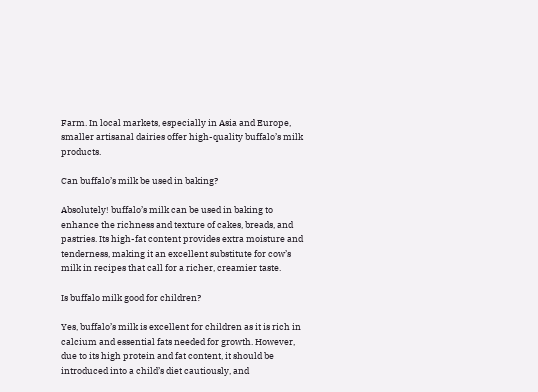Farm. In local markets, especially in Asia and Europe, smaller artisanal dairies offer high-quality buffalo’s milk products.

Can buffalo’s milk be used in baking?

Absolutely! buffalo’s milk can be used in baking to enhance the richness and texture of cakes, breads, and pastries. Its high-fat content provides extra moisture and tenderness, making it an excellent substitute for cow’s milk in recipes that call for a richer, creamier taste.

Is buffalo milk good for children?

Yes, buffalo’s milk is excellent for children as it is rich in calcium and essential fats needed for growth. However, due to its high protein and fat content, it should be introduced into a child’s diet cautiously, and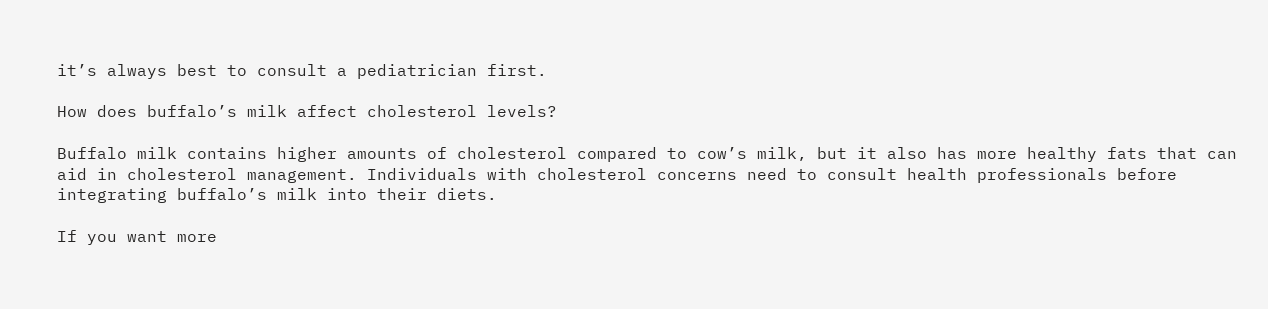it’s always best to consult a pediatrician first.

How does buffalo’s milk affect cholesterol levels?

Buffalo milk contains higher amounts of cholesterol compared to cow’s milk, but it also has more healthy fats that can aid in cholesterol management. Individuals with cholesterol concerns need to consult health professionals before integrating buffalo’s milk into their diets.

If you want more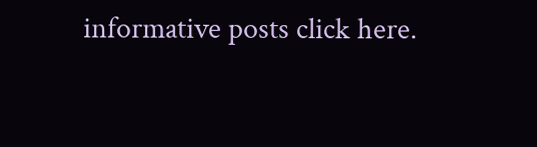informative posts click here.